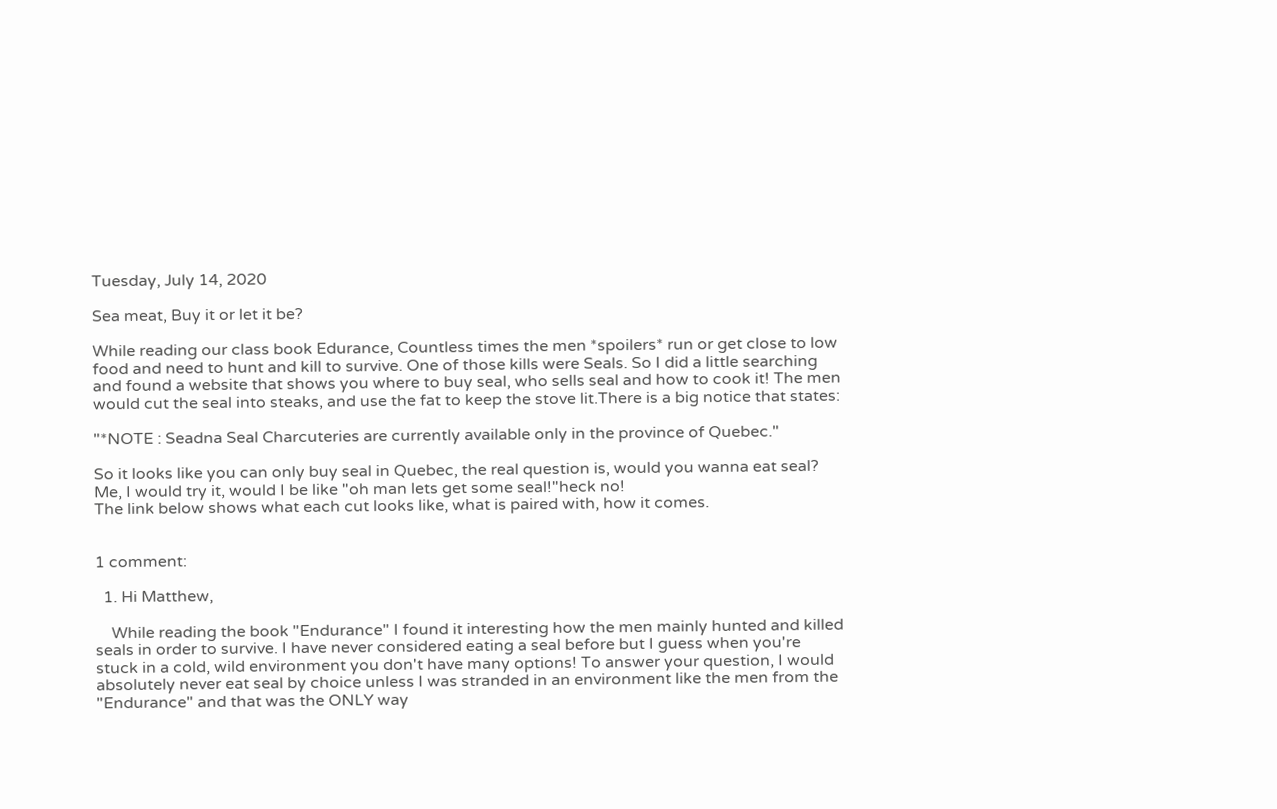Tuesday, July 14, 2020

Sea meat, Buy it or let it be?

While reading our class book Edurance, Countless times the men *spoilers* run or get close to low food and need to hunt and kill to survive. One of those kills were Seals. So I did a little searching and found a website that shows you where to buy seal, who sells seal and how to cook it! The men would cut the seal into steaks, and use the fat to keep the stove lit.There is a big notice that states:

"*NOTE : Seadna Seal Charcuteries are currently available only in the province of Quebec."

So it looks like you can only buy seal in Quebec, the real question is, would you wanna eat seal? Me, I would try it, would I be like "oh man lets get some seal!"heck no!
The link below shows what each cut looks like, what is paired with, how it comes.


1 comment:

  1. Hi Matthew,

    While reading the book "Endurance" I found it interesting how the men mainly hunted and killed seals in order to survive. I have never considered eating a seal before but I guess when you're stuck in a cold, wild environment you don't have many options! To answer your question, I would absolutely never eat seal by choice unless I was stranded in an environment like the men from the "Endurance" and that was the ONLY way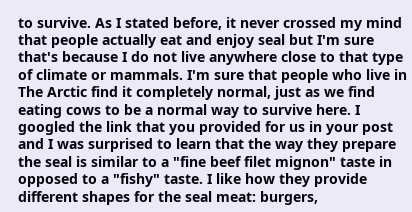to survive. As I stated before, it never crossed my mind that people actually eat and enjoy seal but I'm sure that's because I do not live anywhere close to that type of climate or mammals. I'm sure that people who live in The Arctic find it completely normal, just as we find eating cows to be a normal way to survive here. I googled the link that you provided for us in your post and I was surprised to learn that the way they prepare the seal is similar to a "fine beef filet mignon" taste in opposed to a "fishy" taste. I like how they provide different shapes for the seal meat: burgers,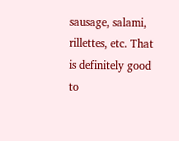sausage, salami, rillettes, etc. That is definitely good to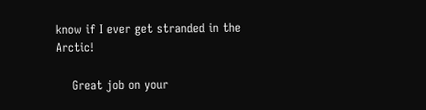know if I ever get stranded in the Arctic!

    Great job on your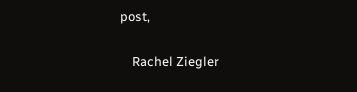post,

    Rachel Ziegler